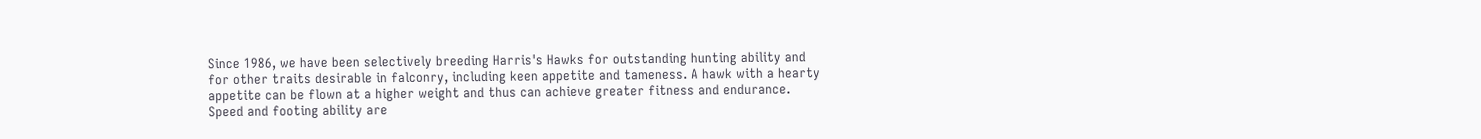Since 1986, we have been selectively breeding Harris's Hawks for outstanding hunting ability and for other traits desirable in falconry, including keen appetite and tameness. A hawk with a hearty appetite can be flown at a higher weight and thus can achieve greater fitness and endurance. Speed and footing ability are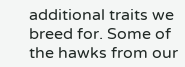additional traits we breed for. Some of the hawks from our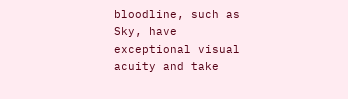bloodline, such as Sky, have exceptional visual acuity and take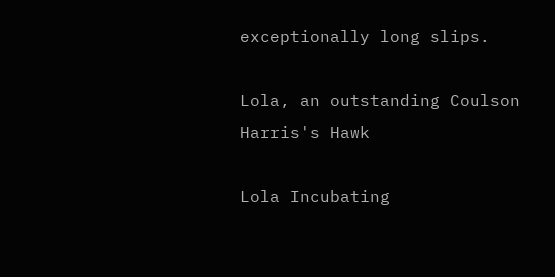exceptionally long slips.

Lola, an outstanding Coulson Harris's Hawk

Lola Incubating